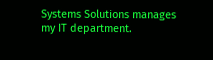Systems Solutions manages my IT department.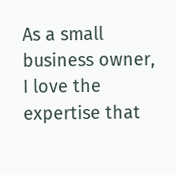As a small business owner, I love the expertise that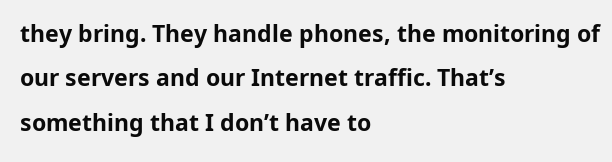they bring. They handle phones, the monitoring of our servers and our Internet traffic. That’s something that I don’t have to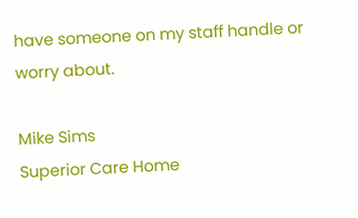have someone on my staff handle or worry about.

Mike Sims
Superior Care Home